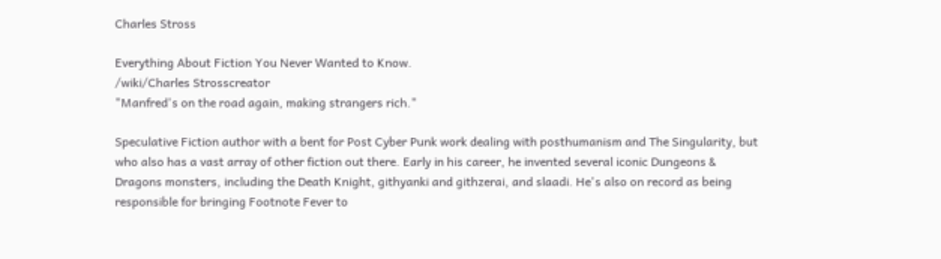Charles Stross

Everything About Fiction You Never Wanted to Know.
/wiki/Charles Strosscreator
"Manfred's on the road again, making strangers rich."

Speculative Fiction author with a bent for Post Cyber Punk work dealing with posthumanism and The Singularity, but who also has a vast array of other fiction out there. Early in his career, he invented several iconic Dungeons & Dragons monsters, including the Death Knight, githyanki and githzerai, and slaadi. He's also on record as being responsible for bringing Footnote Fever to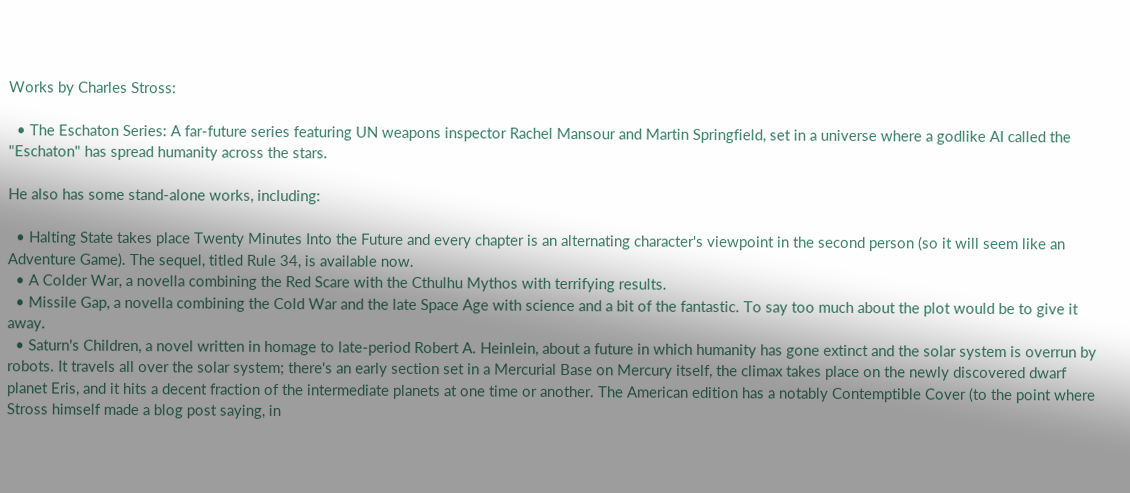Works by Charles Stross:

  • The Eschaton Series: A far-future series featuring UN weapons inspector Rachel Mansour and Martin Springfield, set in a universe where a godlike AI called the "Eschaton" has spread humanity across the stars.

He also has some stand-alone works, including:

  • Halting State takes place Twenty Minutes Into the Future and every chapter is an alternating character's viewpoint in the second person (so it will seem like an Adventure Game). The sequel, titled Rule 34, is available now.
  • A Colder War, a novella combining the Red Scare with the Cthulhu Mythos with terrifying results.
  • Missile Gap, a novella combining the Cold War and the late Space Age with science and a bit of the fantastic. To say too much about the plot would be to give it away.
  • Saturn's Children, a novel written in homage to late-period Robert A. Heinlein, about a future in which humanity has gone extinct and the solar system is overrun by robots. It travels all over the solar system; there's an early section set in a Mercurial Base on Mercury itself, the climax takes place on the newly discovered dwarf planet Eris, and it hits a decent fraction of the intermediate planets at one time or another. The American edition has a notably Contemptible Cover (to the point where Stross himself made a blog post saying, in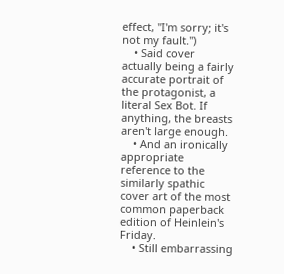effect, "I'm sorry; it's not my fault.")
    • Said cover actually being a fairly accurate portrait of the protagonist, a literal Sex Bot. If anything, the breasts aren't large enough.
    • And an ironically appropriate reference to the similarly spathic cover art of the most common paperback edition of Heinlein's Friday.
    • Still embarrassing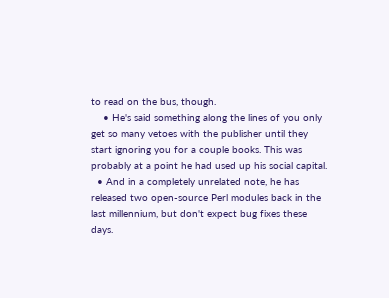to read on the bus, though.
    • He's said something along the lines of you only get so many vetoes with the publisher until they start ignoring you for a couple books. This was probably at a point he had used up his social capital.
  • And in a completely unrelated note, he has released two open-source Perl modules back in the last millennium, but don't expect bug fixes these days.